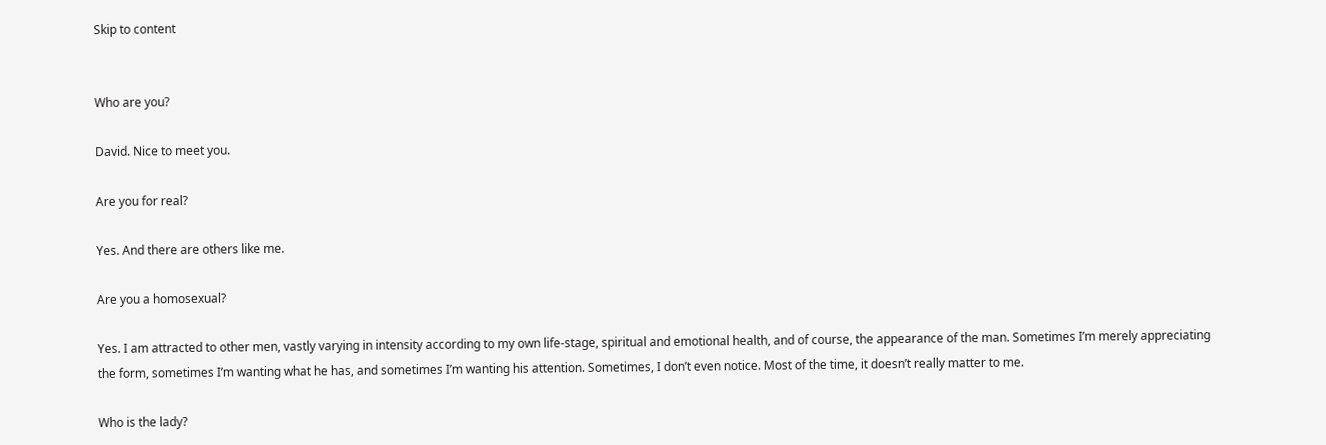Skip to content


Who are you?

David. Nice to meet you.

Are you for real?

Yes. And there are others like me.

Are you a homosexual?

Yes. I am attracted to other men, vastly varying in intensity according to my own life-stage, spiritual and emotional health, and of course, the appearance of the man. Sometimes I’m merely appreciating the form, sometimes I’m wanting what he has, and sometimes I’m wanting his attention. Sometimes, I don’t even notice. Most of the time, it doesn’t really matter to me.

Who is the lady?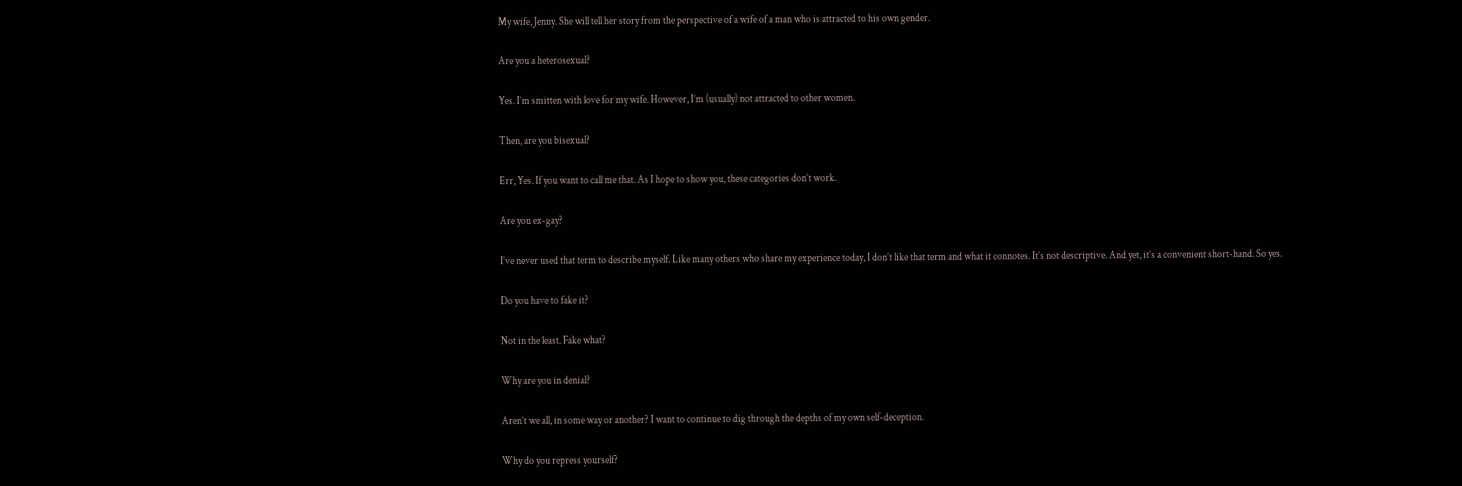My wife, Jenny. She will tell her story from the perspective of a wife of a man who is attracted to his own gender.

Are you a heterosexual?

Yes. I’m smitten with love for my wife. However, I’m (usually) not attracted to other women.

Then, are you bisexual?

Err, Yes. If you want to call me that. As I hope to show you, these categories don’t work.

Are you ex-gay?

I’ve never used that term to describe myself. Like many others who share my experience today, I don’t like that term and what it connotes. It’s not descriptive. And yet, it’s a convenient short-hand. So yes.

Do you have to fake it?

Not in the least. Fake what?

Why are you in denial?

Aren’t we all, in some way or another? I want to continue to dig through the depths of my own self-deception.

Why do you repress yourself?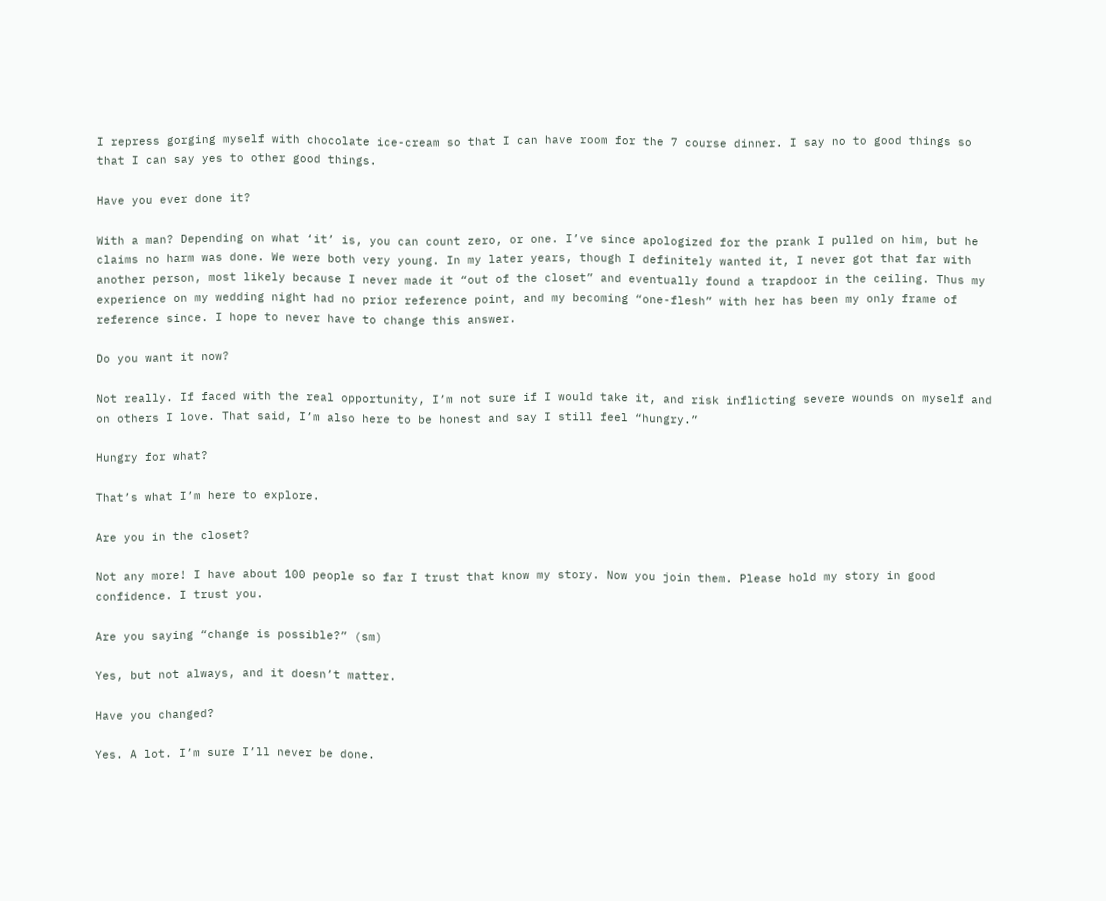I repress gorging myself with chocolate ice-cream so that I can have room for the 7 course dinner. I say no to good things so that I can say yes to other good things.

Have you ever done it?

With a man? Depending on what ‘it’ is, you can count zero, or one. I’ve since apologized for the prank I pulled on him, but he claims no harm was done. We were both very young. In my later years, though I definitely wanted it, I never got that far with another person, most likely because I never made it “out of the closet” and eventually found a trapdoor in the ceiling. Thus my experience on my wedding night had no prior reference point, and my becoming “one-flesh” with her has been my only frame of reference since. I hope to never have to change this answer.

Do you want it now?

Not really. If faced with the real opportunity, I’m not sure if I would take it, and risk inflicting severe wounds on myself and on others I love. That said, I’m also here to be honest and say I still feel “hungry.”

Hungry for what?

That’s what I’m here to explore.

Are you in the closet?

Not any more! I have about 100 people so far I trust that know my story. Now you join them. Please hold my story in good confidence. I trust you.

Are you saying “change is possible?” (sm)

Yes, but not always, and it doesn’t matter.

Have you changed?

Yes. A lot. I’m sure I’ll never be done.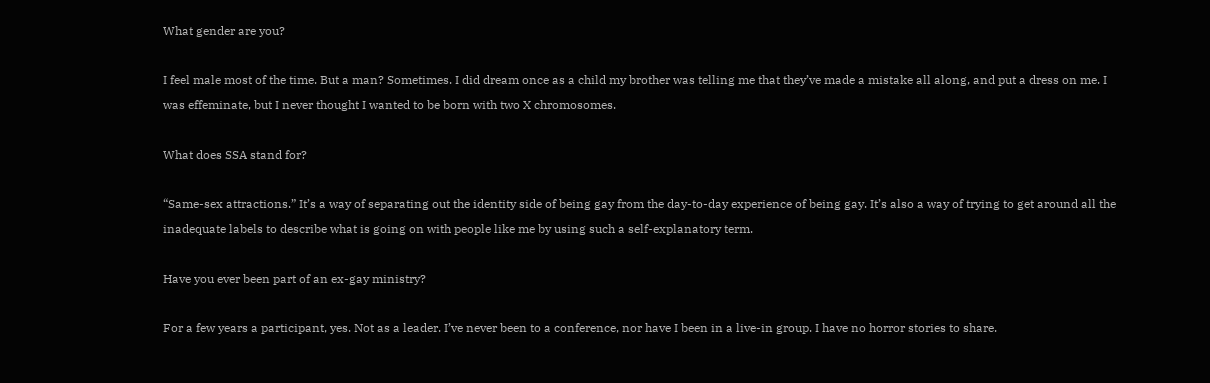What gender are you?

I feel male most of the time. But a man? Sometimes. I did dream once as a child my brother was telling me that they’ve made a mistake all along, and put a dress on me. I was effeminate, but I never thought I wanted to be born with two X chromosomes.

What does SSA stand for?

“Same-sex attractions.” It’s a way of separating out the identity side of being gay from the day-to-day experience of being gay. It’s also a way of trying to get around all the inadequate labels to describe what is going on with people like me by using such a self-explanatory term.

Have you ever been part of an ex-gay ministry?

For a few years a participant, yes. Not as a leader. I’ve never been to a conference, nor have I been in a live-in group. I have no horror stories to share.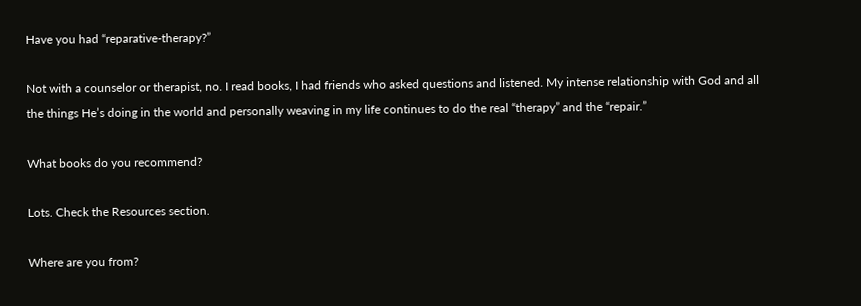Have you had “reparative-therapy?”

Not with a counselor or therapist, no. I read books, I had friends who asked questions and listened. My intense relationship with God and all the things He’s doing in the world and personally weaving in my life continues to do the real “therapy” and the “repair.”

What books do you recommend?

Lots. Check the Resources section.

Where are you from?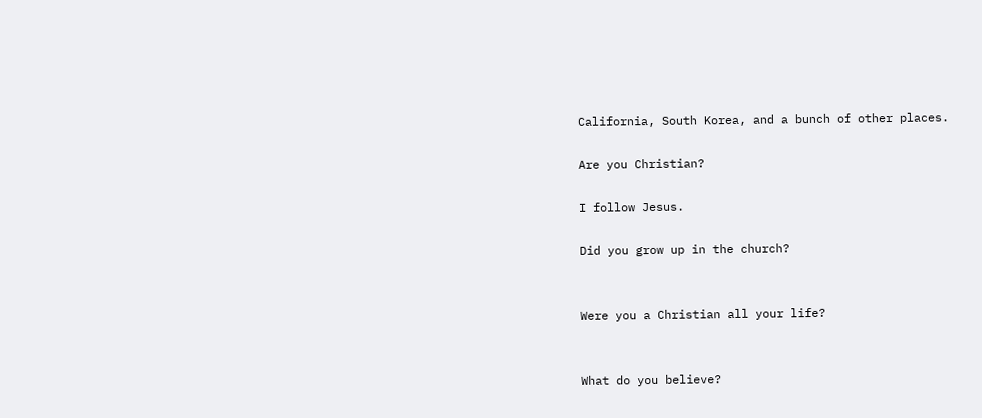California, South Korea, and a bunch of other places.

Are you Christian?

I follow Jesus.

Did you grow up in the church?


Were you a Christian all your life?


What do you believe?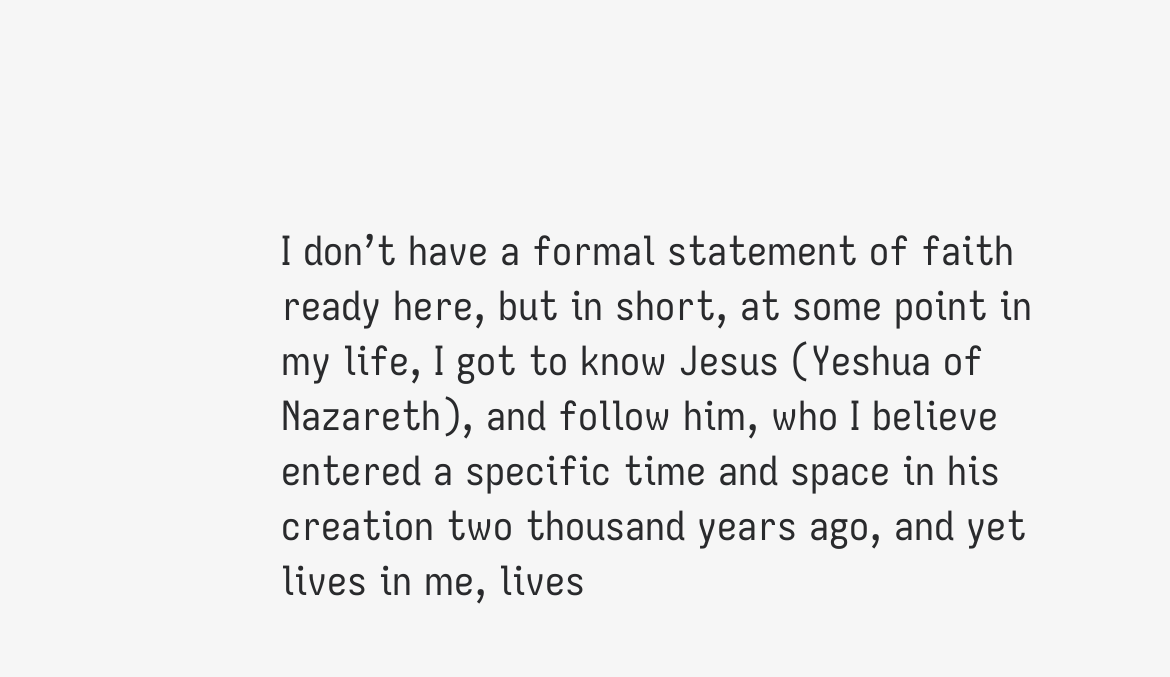I don’t have a formal statement of faith ready here, but in short, at some point in my life, I got to know Jesus (Yeshua of Nazareth), and follow him, who I believe entered a specific time and space in his creation two thousand years ago, and yet lives in me, lives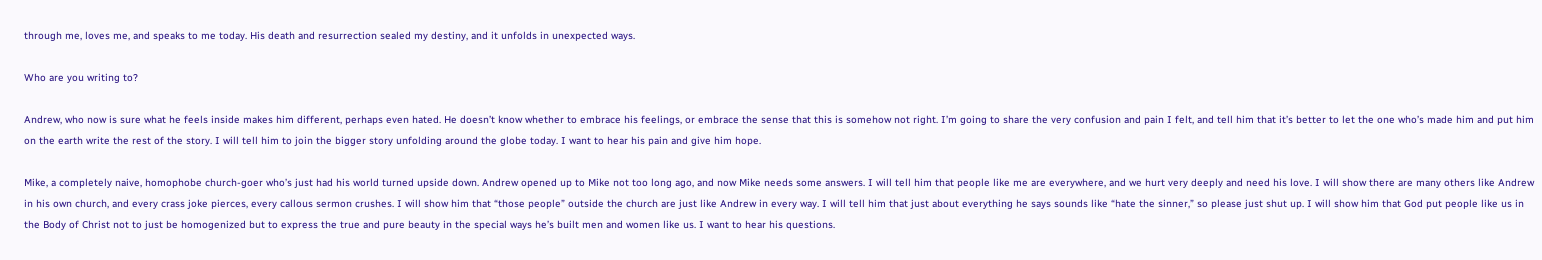through me, loves me, and speaks to me today. His death and resurrection sealed my destiny, and it unfolds in unexpected ways.

Who are you writing to?

Andrew, who now is sure what he feels inside makes him different, perhaps even hated. He doesn’t know whether to embrace his feelings, or embrace the sense that this is somehow not right. I’m going to share the very confusion and pain I felt, and tell him that it’s better to let the one who’s made him and put him on the earth write the rest of the story. I will tell him to join the bigger story unfolding around the globe today. I want to hear his pain and give him hope.

Mike, a completely naive, homophobe church-goer who’s just had his world turned upside down. Andrew opened up to Mike not too long ago, and now Mike needs some answers. I will tell him that people like me are everywhere, and we hurt very deeply and need his love. I will show there are many others like Andrew in his own church, and every crass joke pierces, every callous sermon crushes. I will show him that “those people” outside the church are just like Andrew in every way. I will tell him that just about everything he says sounds like “hate the sinner,” so please just shut up. I will show him that God put people like us in the Body of Christ not to just be homogenized but to express the true and pure beauty in the special ways he’s built men and women like us. I want to hear his questions.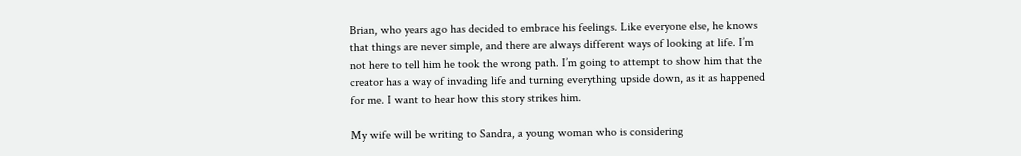Brian, who years ago has decided to embrace his feelings. Like everyone else, he knows that things are never simple, and there are always different ways of looking at life. I’m not here to tell him he took the wrong path. I’m going to attempt to show him that the creator has a way of invading life and turning everything upside down, as it as happened for me. I want to hear how this story strikes him.

My wife will be writing to Sandra, a young woman who is considering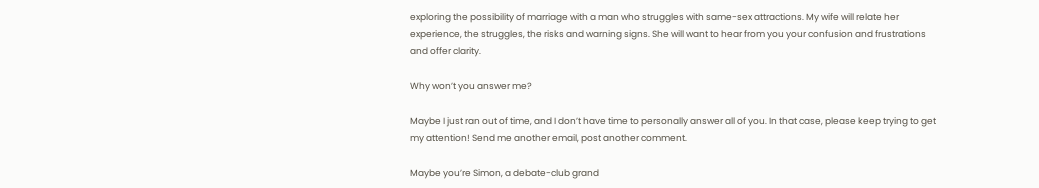exploring the possibility of marriage with a man who struggles with same-sex attractions. My wife will relate her experience, the struggles, the risks and warning signs. She will want to hear from you your confusion and frustrations and offer clarity.

Why won’t you answer me?

Maybe I just ran out of time, and I don’t have time to personally answer all of you. In that case, please keep trying to get my attention! Send me another email, post another comment.

Maybe you’re Simon, a debate-club grand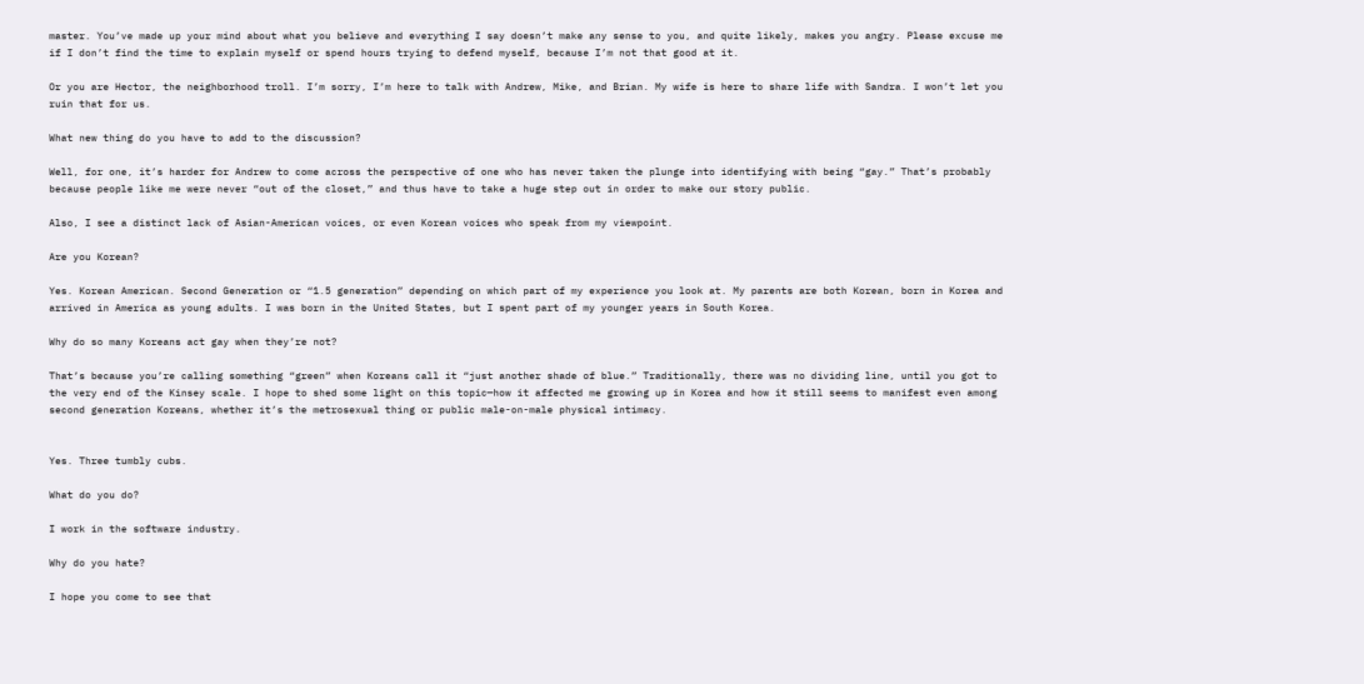master. You’ve made up your mind about what you believe and everything I say doesn’t make any sense to you, and quite likely, makes you angry. Please excuse me if I don’t find the time to explain myself or spend hours trying to defend myself, because I’m not that good at it.

Or you are Hector, the neighborhood troll. I’m sorry, I’m here to talk with Andrew, Mike, and Brian. My wife is here to share life with Sandra. I won’t let you ruin that for us.

What new thing do you have to add to the discussion?

Well, for one, it’s harder for Andrew to come across the perspective of one who has never taken the plunge into identifying with being “gay.” That’s probably because people like me were never “out of the closet,” and thus have to take a huge step out in order to make our story public.

Also, I see a distinct lack of Asian-American voices, or even Korean voices who speak from my viewpoint.

Are you Korean?

Yes. Korean American. Second Generation or “1.5 generation” depending on which part of my experience you look at. My parents are both Korean, born in Korea and arrived in America as young adults. I was born in the United States, but I spent part of my younger years in South Korea.

Why do so many Koreans act gay when they’re not?

That’s because you’re calling something “green” when Koreans call it “just another shade of blue.” Traditionally, there was no dividing line, until you got to the very end of the Kinsey scale. I hope to shed some light on this topic—how it affected me growing up in Korea and how it still seems to manifest even among second generation Koreans, whether it’s the metrosexual thing or public male-on-male physical intimacy.


Yes. Three tumbly cubs.

What do you do?

I work in the software industry.

Why do you hate?

I hope you come to see that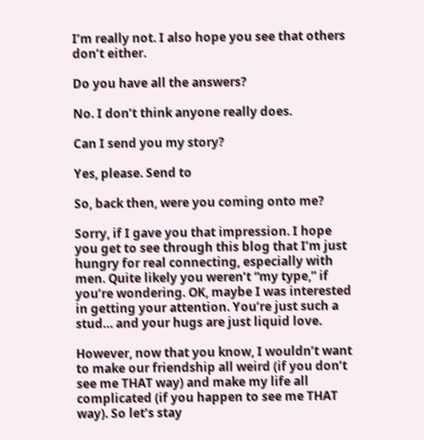I’m really not. I also hope you see that others don’t either.

Do you have all the answers?

No. I don’t think anyone really does.

Can I send you my story?

Yes, please. Send to

So, back then, were you coming onto me?

Sorry, if I gave you that impression. I hope you get to see through this blog that I’m just hungry for real connecting, especially with men. Quite likely you weren’t “my type,” if you’re wondering. OK, maybe I was interested in getting your attention. You’re just such a stud… and your hugs are just liquid love.

However, now that you know, I wouldn’t want to make our friendship all weird (if you don’t see me THAT way) and make my life all complicated (if you happen to see me THAT way). So let’s stay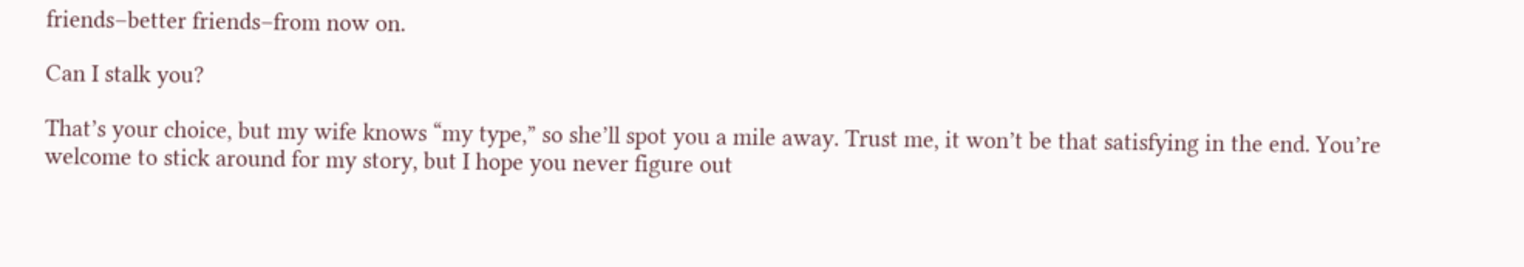friends–better friends–from now on.

Can I stalk you?

That’s your choice, but my wife knows “my type,” so she’ll spot you a mile away. Trust me, it won’t be that satisfying in the end. You’re welcome to stick around for my story, but I hope you never figure out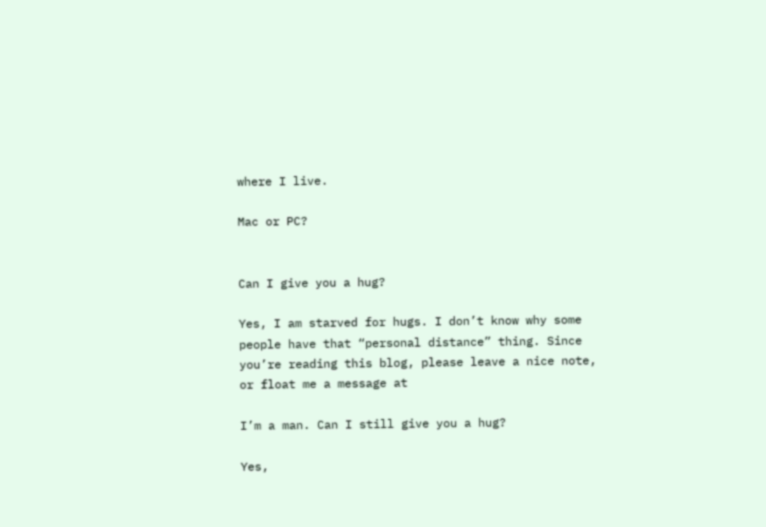where I live.

Mac or PC?


Can I give you a hug?

Yes, I am starved for hugs. I don’t know why some people have that “personal distance” thing. Since you’re reading this blog, please leave a nice note, or float me a message at

I’m a man. Can I still give you a hug?

Yes,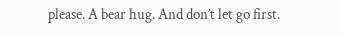please. A bear hug. And don’t let go first.